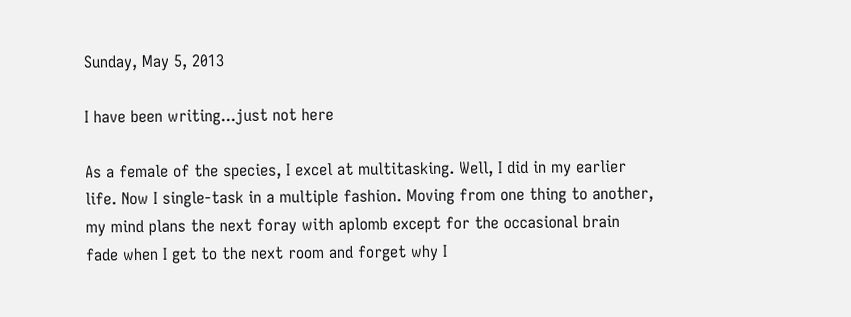Sunday, May 5, 2013

I have been writing...just not here

As a female of the species, I excel at multitasking. Well, I did in my earlier life. Now I single-task in a multiple fashion. Moving from one thing to another, my mind plans the next foray with aplomb except for the occasional brain fade when I get to the next room and forget why I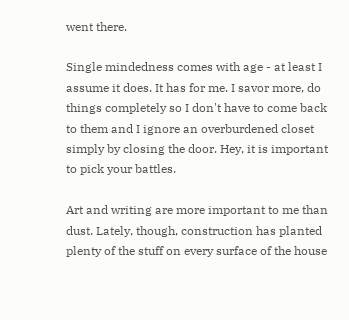went there.

Single mindedness comes with age - at least I assume it does. It has for me. I savor more, do things completely so I don't have to come back to them and I ignore an overburdened closet simply by closing the door. Hey, it is important to pick your battles.

Art and writing are more important to me than dust. Lately, though, construction has planted plenty of the stuff on every surface of the house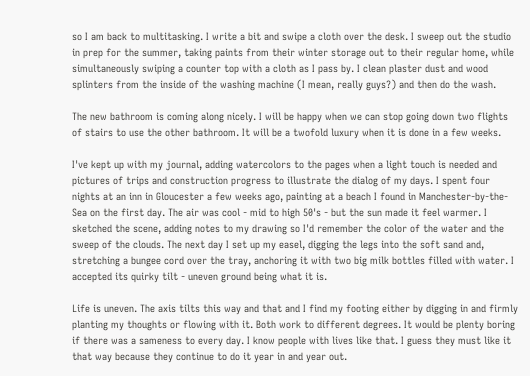so I am back to multitasking. I write a bit and swipe a cloth over the desk. I sweep out the studio in prep for the summer, taking paints from their winter storage out to their regular home, while simultaneously swiping a counter top with a cloth as I pass by. I clean plaster dust and wood splinters from the inside of the washing machine (I mean, really guys?) and then do the wash.

The new bathroom is coming along nicely. I will be happy when we can stop going down two flights of stairs to use the other bathroom. It will be a twofold luxury when it is done in a few weeks.

I've kept up with my journal, adding watercolors to the pages when a light touch is needed and pictures of trips and construction progress to illustrate the dialog of my days. I spent four nights at an inn in Gloucester a few weeks ago, painting at a beach I found in Manchester-by-the-Sea on the first day. The air was cool - mid to high 50's - but the sun made it feel warmer. I sketched the scene, adding notes to my drawing so I'd remember the color of the water and the sweep of the clouds. The next day I set up my easel, digging the legs into the soft sand and, stretching a bungee cord over the tray, anchoring it with two big milk bottles filled with water. I accepted its quirky tilt - uneven ground being what it is.

Life is uneven. The axis tilts this way and that and I find my footing either by digging in and firmly planting my thoughts or flowing with it. Both work to different degrees. It would be plenty boring if there was a sameness to every day. I know people with lives like that. I guess they must like it that way because they continue to do it year in and year out.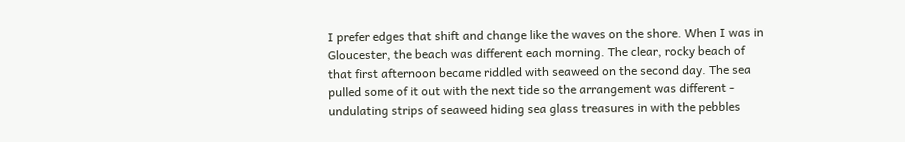I prefer edges that shift and change like the waves on the shore. When I was in Gloucester, the beach was different each morning. The clear, rocky beach of that first afternoon became riddled with seaweed on the second day. The sea pulled some of it out with the next tide so the arrangement was different - undulating strips of seaweed hiding sea glass treasures in with the pebbles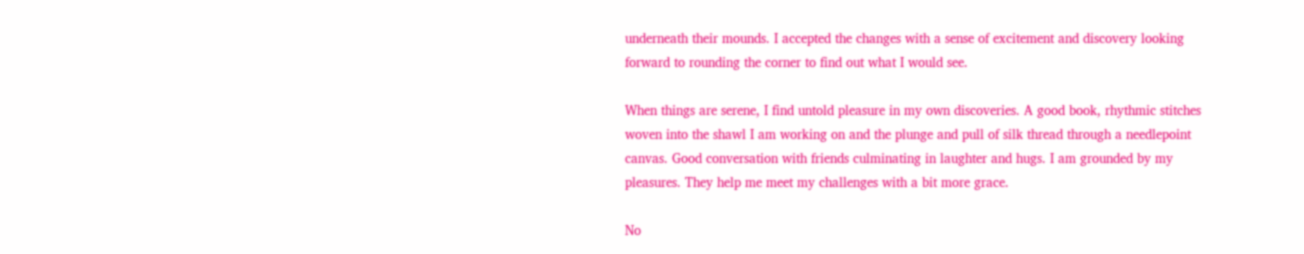underneath their mounds. I accepted the changes with a sense of excitement and discovery looking forward to rounding the corner to find out what I would see.

When things are serene, I find untold pleasure in my own discoveries. A good book, rhythmic stitches woven into the shawl I am working on and the plunge and pull of silk thread through a needlepoint canvas. Good conversation with friends culminating in laughter and hugs. I am grounded by my pleasures. They help me meet my challenges with a bit more grace.

No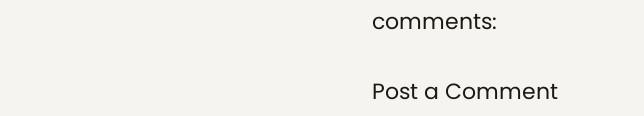comments:

Post a Comment